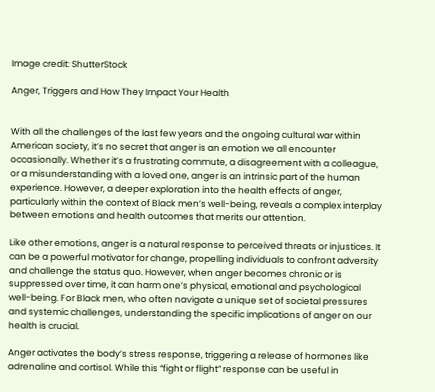Image credit: ShutterStock

Anger, Triggers and How They Impact Your Health


With all the challenges of the last few years and the ongoing cultural war within American society, it’s no secret that anger is an emotion we all encounter occasionally. Whether it’s a frustrating commute, a disagreement with a colleague, or a misunderstanding with a loved one, anger is an intrinsic part of the human experience. However, a deeper exploration into the health effects of anger, particularly within the context of Black men’s well-being, reveals a complex interplay between emotions and health outcomes that merits our attention.

Like other emotions, anger is a natural response to perceived threats or injustices. It can be a powerful motivator for change, propelling individuals to confront adversity and challenge the status quo. However, when anger becomes chronic or is suppressed over time, it can harm one’s physical, emotional and psychological well-being. For Black men, who often navigate a unique set of societal pressures and systemic challenges, understanding the specific implications of anger on our health is crucial.

Anger activates the body’s stress response, triggering a release of hormones like adrenaline and cortisol. While this “fight or flight” response can be useful in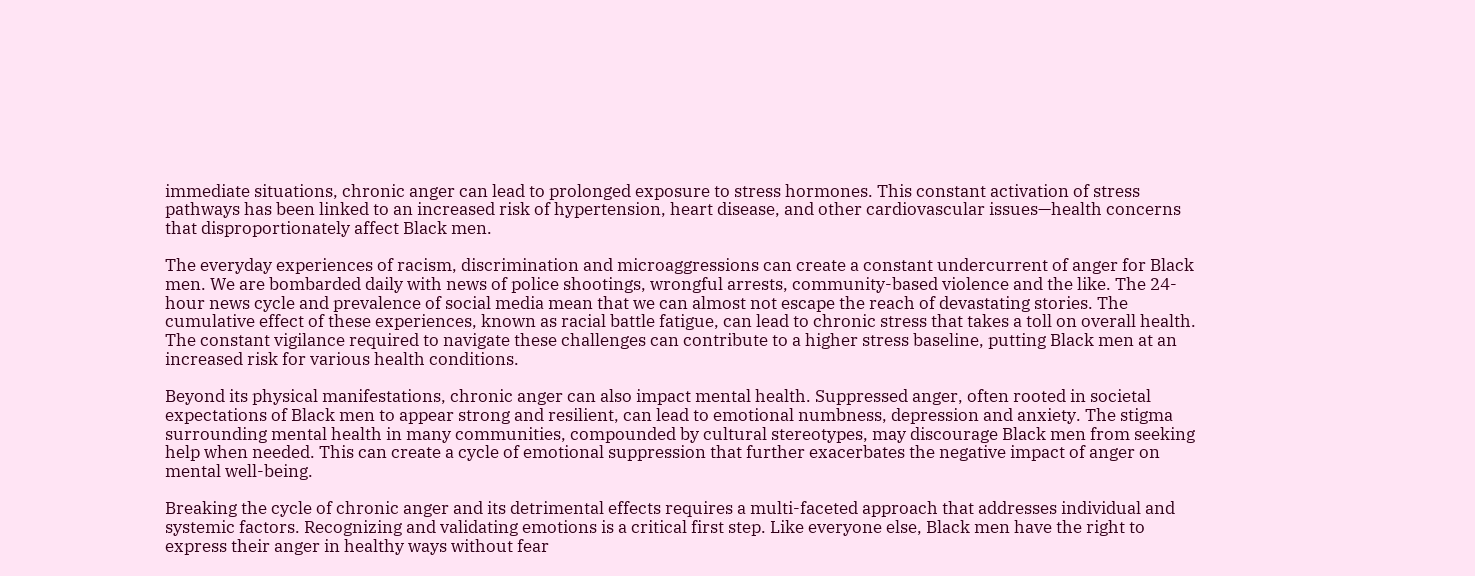immediate situations, chronic anger can lead to prolonged exposure to stress hormones. This constant activation of stress pathways has been linked to an increased risk of hypertension, heart disease, and other cardiovascular issues—health concerns that disproportionately affect Black men.

The everyday experiences of racism, discrimination and microaggressions can create a constant undercurrent of anger for Black men. We are bombarded daily with news of police shootings, wrongful arrests, community-based violence and the like. The 24-hour news cycle and prevalence of social media mean that we can almost not escape the reach of devastating stories. The cumulative effect of these experiences, known as racial battle fatigue, can lead to chronic stress that takes a toll on overall health. The constant vigilance required to navigate these challenges can contribute to a higher stress baseline, putting Black men at an increased risk for various health conditions.

Beyond its physical manifestations, chronic anger can also impact mental health. Suppressed anger, often rooted in societal expectations of Black men to appear strong and resilient, can lead to emotional numbness, depression and anxiety. The stigma surrounding mental health in many communities, compounded by cultural stereotypes, may discourage Black men from seeking help when needed. This can create a cycle of emotional suppression that further exacerbates the negative impact of anger on mental well-being.

Breaking the cycle of chronic anger and its detrimental effects requires a multi-faceted approach that addresses individual and systemic factors. Recognizing and validating emotions is a critical first step. Like everyone else, Black men have the right to express their anger in healthy ways without fear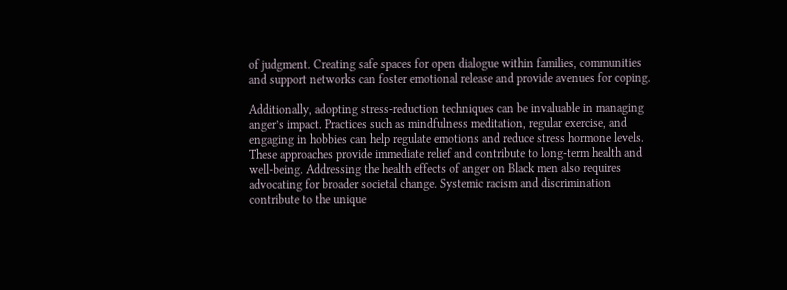of judgment. Creating safe spaces for open dialogue within families, communities and support networks can foster emotional release and provide avenues for coping.

Additionally, adopting stress-reduction techniques can be invaluable in managing anger’s impact. Practices such as mindfulness meditation, regular exercise, and engaging in hobbies can help regulate emotions and reduce stress hormone levels. These approaches provide immediate relief and contribute to long-term health and well-being. Addressing the health effects of anger on Black men also requires advocating for broader societal change. Systemic racism and discrimination contribute to the unique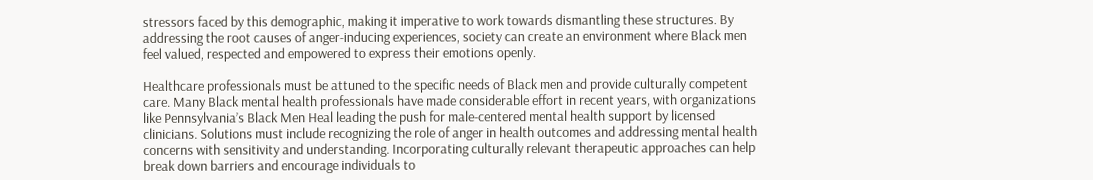stressors faced by this demographic, making it imperative to work towards dismantling these structures. By addressing the root causes of anger-inducing experiences, society can create an environment where Black men feel valued, respected and empowered to express their emotions openly.

Healthcare professionals must be attuned to the specific needs of Black men and provide culturally competent care. Many Black mental health professionals have made considerable effort in recent years, with organizations like Pennsylvania’s Black Men Heal leading the push for male-centered mental health support by licensed clinicians. Solutions must include recognizing the role of anger in health outcomes and addressing mental health concerns with sensitivity and understanding. Incorporating culturally relevant therapeutic approaches can help break down barriers and encourage individuals to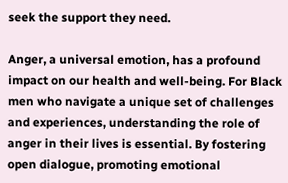seek the support they need.

Anger, a universal emotion, has a profound impact on our health and well-being. For Black men who navigate a unique set of challenges and experiences, understanding the role of anger in their lives is essential. By fostering open dialogue, promoting emotional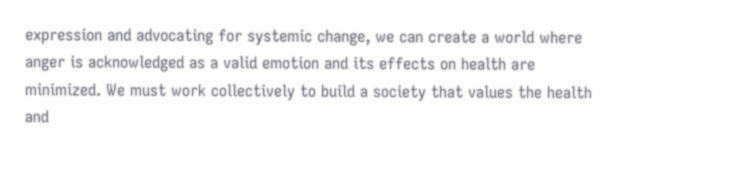expression and advocating for systemic change, we can create a world where anger is acknowledged as a valid emotion and its effects on health are minimized. We must work collectively to build a society that values the health and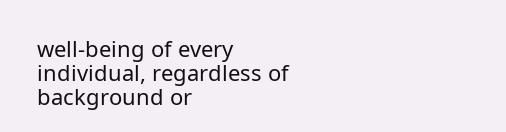well-being of every individual, regardless of background or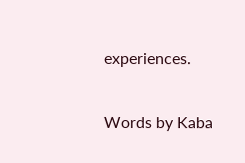experiences.

Words by Kaba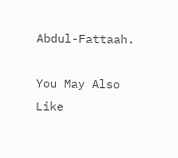Abdul-Fattaah.

You May Also Like